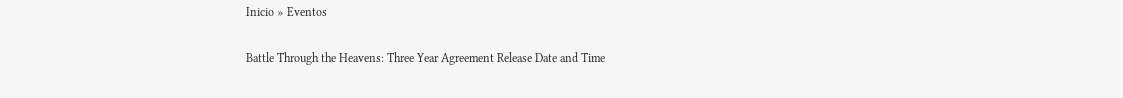Inicio » Eventos

Battle Through the Heavens: Three Year Agreement Release Date and Time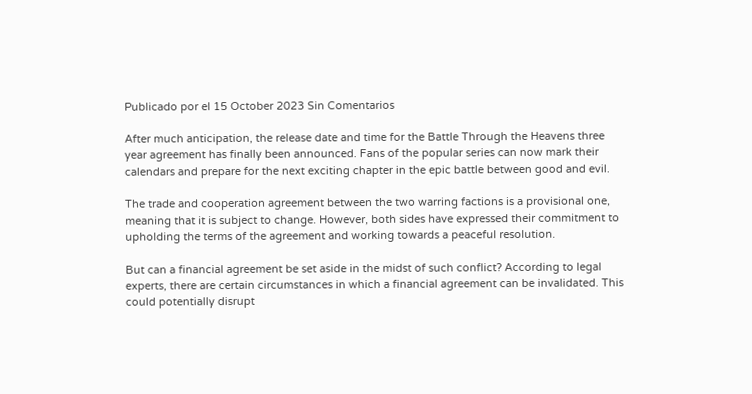Publicado por el 15 October 2023 Sin Comentarios

After much anticipation, the release date and time for the Battle Through the Heavens three year agreement has finally been announced. Fans of the popular series can now mark their calendars and prepare for the next exciting chapter in the epic battle between good and evil.

The trade and cooperation agreement between the two warring factions is a provisional one, meaning that it is subject to change. However, both sides have expressed their commitment to upholding the terms of the agreement and working towards a peaceful resolution.

But can a financial agreement be set aside in the midst of such conflict? According to legal experts, there are certain circumstances in which a financial agreement can be invalidated. This could potentially disrupt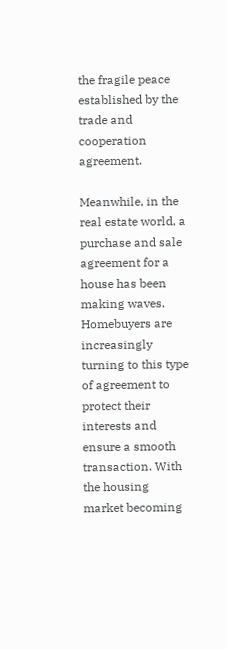the fragile peace established by the trade and cooperation agreement.

Meanwhile, in the real estate world, a purchase and sale agreement for a house has been making waves. Homebuyers are increasingly turning to this type of agreement to protect their interests and ensure a smooth transaction. With the housing market becoming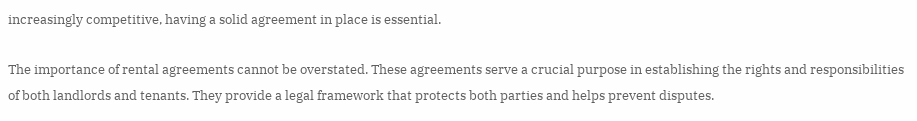increasingly competitive, having a solid agreement in place is essential.

The importance of rental agreements cannot be overstated. These agreements serve a crucial purpose in establishing the rights and responsibilities of both landlords and tenants. They provide a legal framework that protects both parties and helps prevent disputes.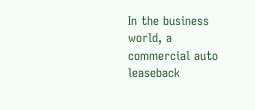In the business world, a commercial auto leaseback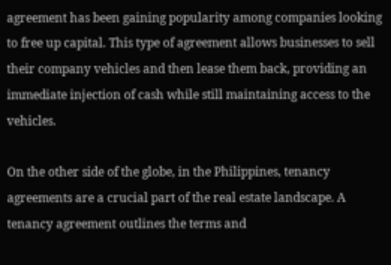agreement has been gaining popularity among companies looking to free up capital. This type of agreement allows businesses to sell their company vehicles and then lease them back, providing an immediate injection of cash while still maintaining access to the vehicles.

On the other side of the globe, in the Philippines, tenancy agreements are a crucial part of the real estate landscape. A tenancy agreement outlines the terms and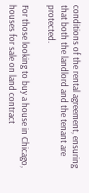conditions of the rental agreement, ensuring that both the landlord and the tenant are protected.

For those looking to buy a house in Chicago, houses for sale on land contract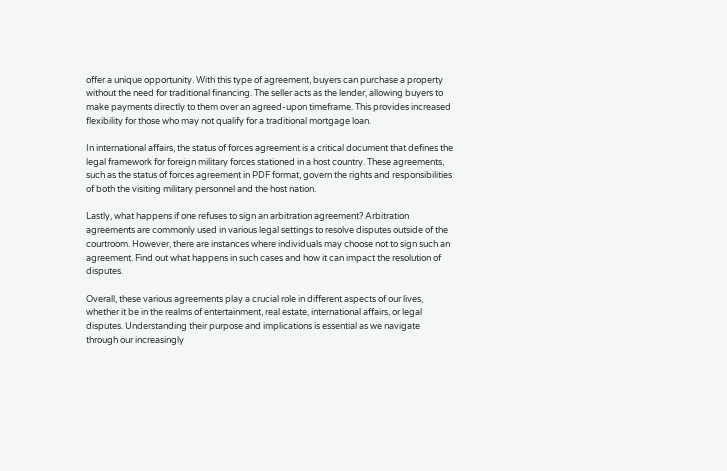offer a unique opportunity. With this type of agreement, buyers can purchase a property without the need for traditional financing. The seller acts as the lender, allowing buyers to make payments directly to them over an agreed-upon timeframe. This provides increased flexibility for those who may not qualify for a traditional mortgage loan.

In international affairs, the status of forces agreement is a critical document that defines the legal framework for foreign military forces stationed in a host country. These agreements, such as the status of forces agreement in PDF format, govern the rights and responsibilities of both the visiting military personnel and the host nation.

Lastly, what happens if one refuses to sign an arbitration agreement? Arbitration agreements are commonly used in various legal settings to resolve disputes outside of the courtroom. However, there are instances where individuals may choose not to sign such an agreement. Find out what happens in such cases and how it can impact the resolution of disputes.

Overall, these various agreements play a crucial role in different aspects of our lives, whether it be in the realms of entertainment, real estate, international affairs, or legal disputes. Understanding their purpose and implications is essential as we navigate through our increasingly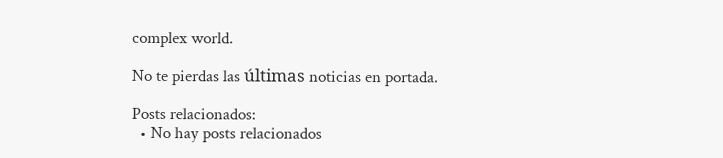complex world.

No te pierdas las últimas noticias en portada.

Posts relacionados:
  • No hay posts relacionados